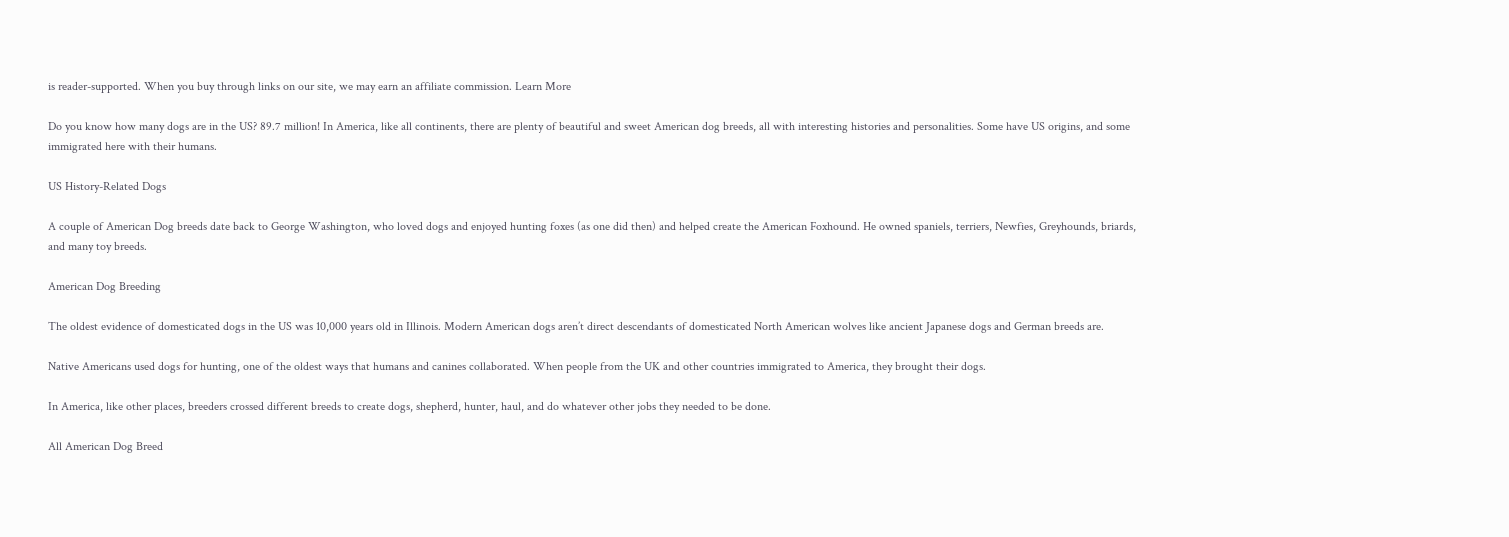is reader-supported. When you buy through links on our site, we may earn an affiliate commission. Learn More

Do you know how many dogs are in the US? 89.7 million! In America, like all continents, there are plenty of beautiful and sweet American dog breeds, all with interesting histories and personalities. Some have US origins, and some immigrated here with their humans.

US History-Related Dogs

A couple of American Dog breeds date back to George Washington, who loved dogs and enjoyed hunting foxes (as one did then) and helped create the American Foxhound. He owned spaniels, terriers, Newfies, Greyhounds, briards, and many toy breeds.

American Dog Breeding

The oldest evidence of domesticated dogs in the US was 10,000 years old in Illinois. Modern American dogs aren’t direct descendants of domesticated North American wolves like ancient Japanese dogs and German breeds are.

Native Americans used dogs for hunting, one of the oldest ways that humans and canines collaborated. When people from the UK and other countries immigrated to America, they brought their dogs.

In America, like other places, breeders crossed different breeds to create dogs, shepherd, hunter, haul, and do whatever other jobs they needed to be done.

All American Dog Breed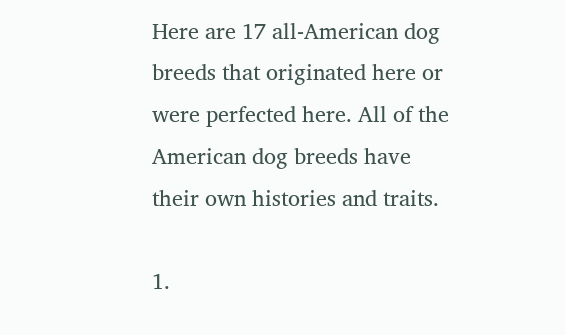Here are 17 all-American dog breeds that originated here or were perfected here. All of the American dog breeds have their own histories and traits.

1.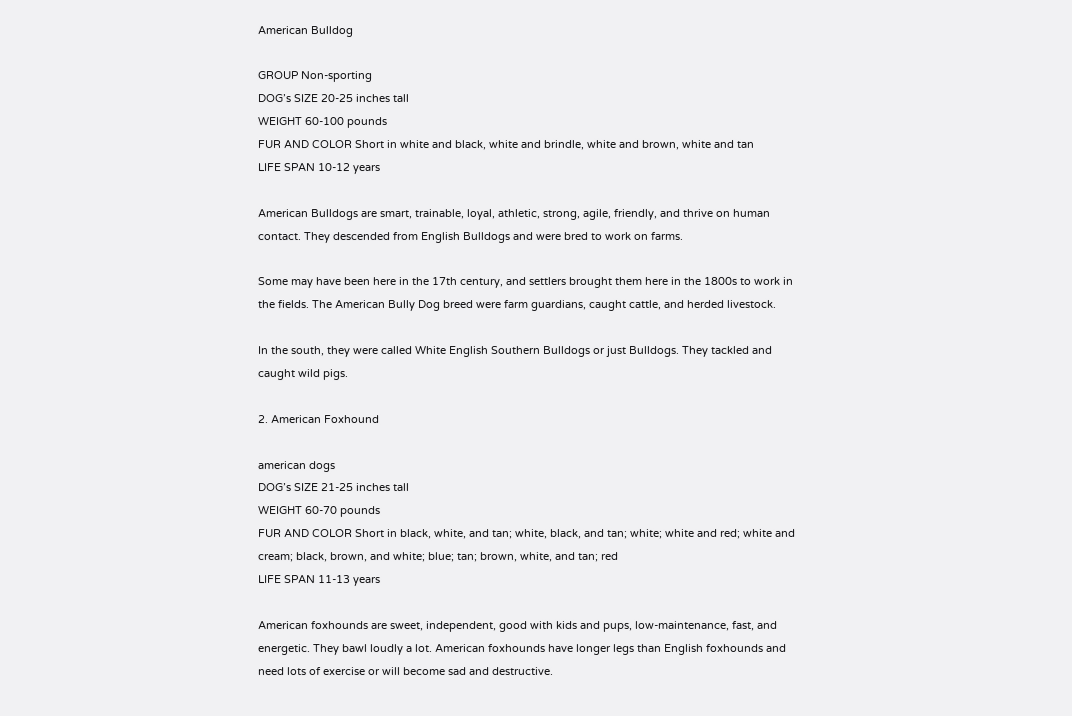American Bulldog

GROUP Non-sporting
DOG’s SIZE 20-25 inches tall
WEIGHT 60-100 pounds
FUR AND COLOR Short in white and black, white and brindle, white and brown, white and tan
LIFE SPAN 10-12 years

American Bulldogs are smart, trainable, loyal, athletic, strong, agile, friendly, and thrive on human contact. They descended from English Bulldogs and were bred to work on farms.

Some may have been here in the 17th century, and settlers brought them here in the 1800s to work in the fields. The American Bully Dog breed were farm guardians, caught cattle, and herded livestock.

In the south, they were called White English Southern Bulldogs or just Bulldogs. They tackled and caught wild pigs.

2. American Foxhound

american dogs
DOG’s SIZE 21-25 inches tall
WEIGHT 60-70 pounds
FUR AND COLOR Short in black, white, and tan; white, black, and tan; white; white and red; white and cream; black, brown, and white; blue; tan; brown, white, and tan; red
LIFE SPAN 11-13 years

American foxhounds are sweet, independent, good with kids and pups, low-maintenance, fast, and energetic. They bawl loudly a lot. American foxhounds have longer legs than English foxhounds and need lots of exercise or will become sad and destructive.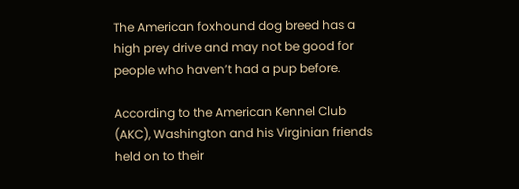The American foxhound dog breed has a high prey drive and may not be good for people who haven’t had a pup before.

According to the American Kennel Club (AKC), Washington and his Virginian friends held on to their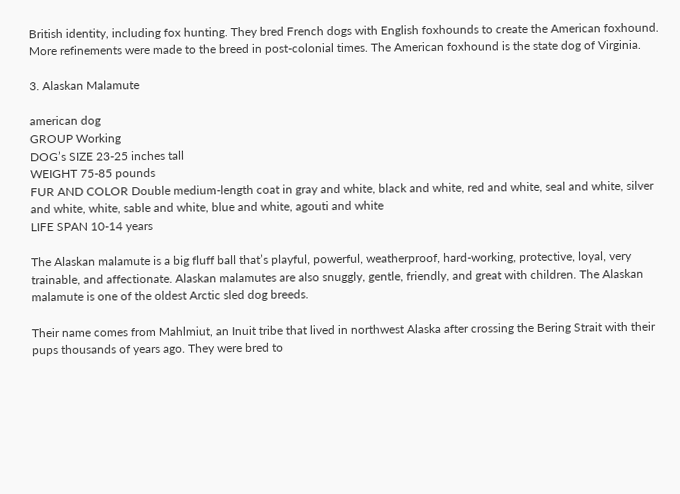British identity, including fox hunting. They bred French dogs with English foxhounds to create the American foxhound. More refinements were made to the breed in post-colonial times. The American foxhound is the state dog of Virginia.

3. Alaskan Malamute

american dog
GROUP Working
DOG’s SIZE 23-25 inches tall
WEIGHT 75-85 pounds
FUR AND COLOR Double medium-length coat in gray and white, black and white, red and white, seal and white, silver and white, white, sable and white, blue and white, agouti and white
LIFE SPAN 10-14 years

The Alaskan malamute is a big fluff ball that’s playful, powerful, weatherproof, hard-working, protective, loyal, very trainable, and affectionate. Alaskan malamutes are also snuggly, gentle, friendly, and great with children. The Alaskan malamute is one of the oldest Arctic sled dog breeds.

Their name comes from Mahlmiut, an Inuit tribe that lived in northwest Alaska after crossing the Bering Strait with their pups thousands of years ago. They were bred to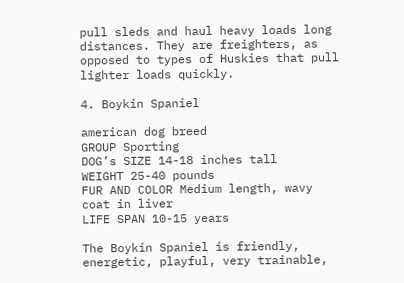pull sleds and haul heavy loads long distances. They are freighters, as opposed to types of Huskies that pull lighter loads quickly.

4. Boykin Spaniel

american dog breed
GROUP Sporting
DOG’s SIZE 14-18 inches tall
WEIGHT 25-40 pounds
FUR AND COLOR Medium length, wavy coat in liver
LIFE SPAN 10-15 years

The Boykin Spaniel is friendly, energetic, playful, very trainable,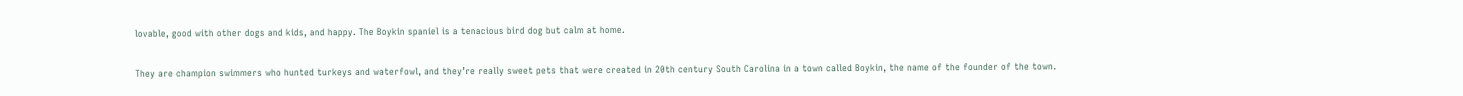lovable, good with other dogs and kids, and happy. The Boykin spaniel is a tenacious bird dog but calm at home.

They are champion swimmers who hunted turkeys and waterfowl, and they’re really sweet pets that were created in 20th century South Carolina in a town called Boykin, the name of the founder of the town.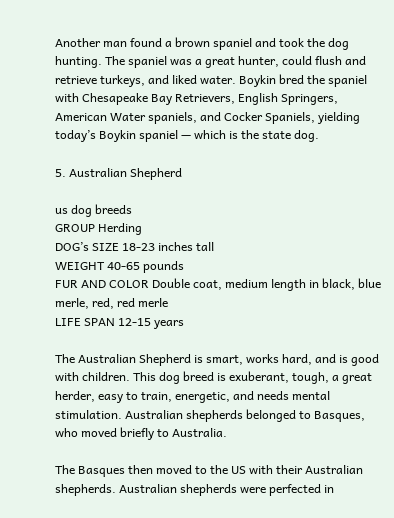Another man found a brown spaniel and took the dog hunting. The spaniel was a great hunter, could flush and retrieve turkeys, and liked water. Boykin bred the spaniel with Chesapeake Bay Retrievers, English Springers, American Water spaniels, and Cocker Spaniels, yielding today’s Boykin spaniel — which is the state dog.

5. Australian Shepherd

us dog breeds
GROUP Herding
DOG’s SIZE 18-23 inches tall
WEIGHT 40-65 pounds
FUR AND COLOR Double coat, medium length in black, blue merle, red, red merle
LIFE SPAN 12-15 years

The Australian Shepherd is smart, works hard, and is good with children. This dog breed is exuberant, tough, a great herder, easy to train, energetic, and needs mental stimulation. Australian shepherds belonged to Basques, who moved briefly to Australia.

The Basques then moved to the US with their Australian shepherds. Australian shepherds were perfected in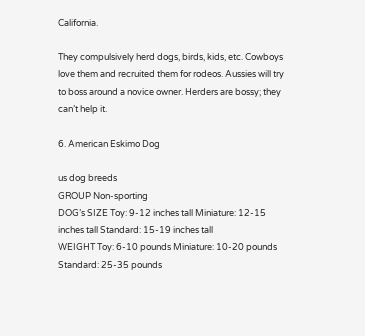California.

They compulsively herd dogs, birds, kids, etc. Cowboys love them and recruited them for rodeos. Aussies will try to boss around a novice owner. Herders are bossy; they can’t help it.

6. American Eskimo Dog

us dog breeds
GROUP Non-sporting
DOG’s SIZE Toy: 9-12 inches tall Miniature: 12-15 inches tall Standard: 15-19 inches tall
WEIGHT Toy: 6-10 pounds Miniature: 10-20 pounds Standard: 25-35 pounds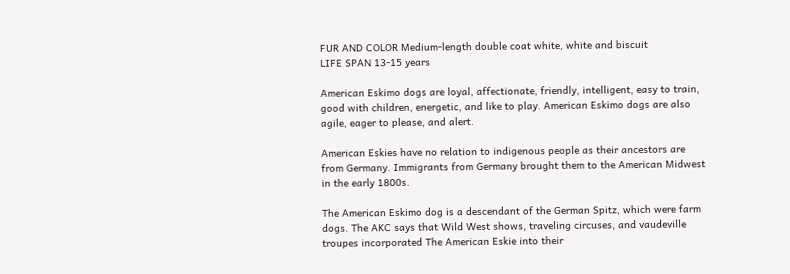FUR AND COLOR Medium-length double coat white, white and biscuit
LIFE SPAN 13-15 years

American Eskimo dogs are loyal, affectionate, friendly, intelligent, easy to train, good with children, energetic, and like to play. American Eskimo dogs are also agile, eager to please, and alert.

American Eskies have no relation to indigenous people as their ancestors are from Germany. Immigrants from Germany brought them to the American Midwest in the early 1800s.

The American Eskimo dog is a descendant of the German Spitz, which were farm dogs. The AKC says that Wild West shows, traveling circuses, and vaudeville troupes incorporated The American Eskie into their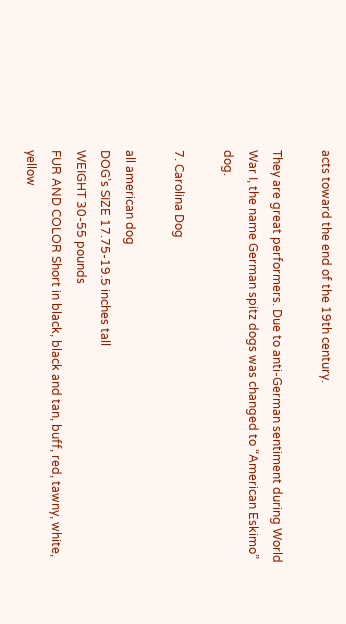acts toward the end of the 19th century.

They are great performers. Due to anti-German sentiment during World War I, the name German spitz dogs was changed to “American Eskimo” dog.

7. Carolina Dog

all american dog
DOG’s SIZE 17.75-19.5 inches tall
WEIGHT 30-55 pounds
FUR AND COLOR Short in black, black and tan, buff, red, tawny, white, yellow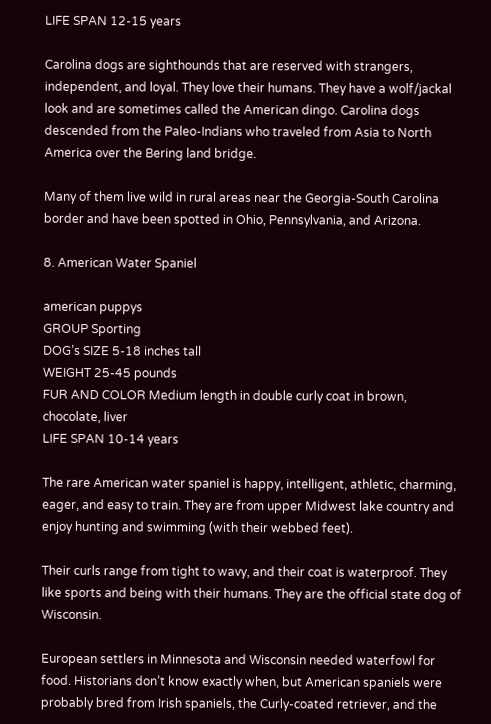LIFE SPAN 12-15 years

Carolina dogs are sighthounds that are reserved with strangers, independent, and loyal. They love their humans. They have a wolf/jackal look and are sometimes called the American dingo. Carolina dogs descended from the Paleo-Indians who traveled from Asia to North America over the Bering land bridge.

Many of them live wild in rural areas near the Georgia-South Carolina border and have been spotted in Ohio, Pennsylvania, and Arizona.

8. American Water Spaniel

american puppys
GROUP Sporting
DOG’s SIZE 5-18 inches tall
WEIGHT 25-45 pounds
FUR AND COLOR Medium length in double curly coat in brown, chocolate, liver
LIFE SPAN 10-14 years

The rare American water spaniel is happy, intelligent, athletic, charming, eager, and easy to train. They are from upper Midwest lake country and enjoy hunting and swimming (with their webbed feet).

Their curls range from tight to wavy, and their coat is waterproof. They like sports and being with their humans. They are the official state dog of Wisconsin.

European settlers in Minnesota and Wisconsin needed waterfowl for food. Historians don’t know exactly when, but American spaniels were probably bred from Irish spaniels, the Curly-coated retriever, and the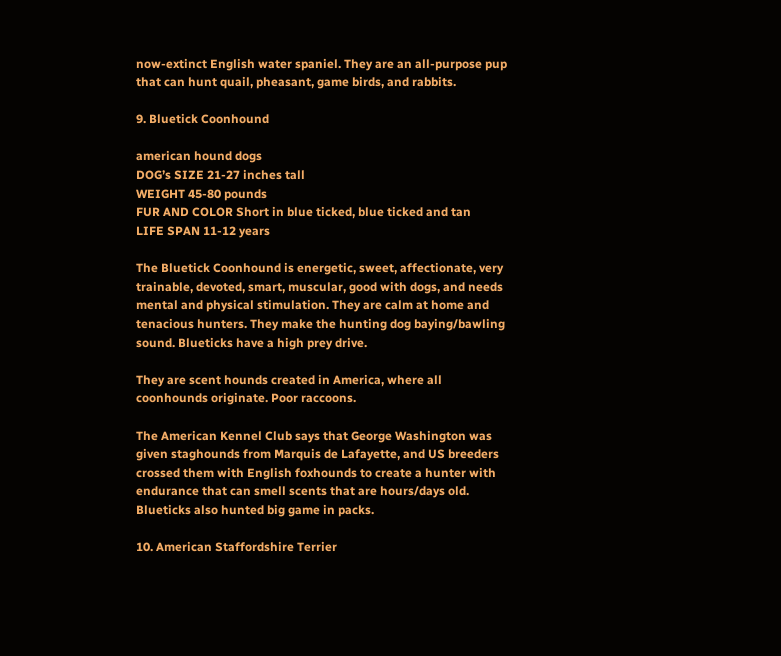now-extinct English water spaniel. They are an all-purpose pup that can hunt quail, pheasant, game birds, and rabbits.

9. Bluetick Coonhound

american hound dogs
DOG’s SIZE 21-27 inches tall
WEIGHT 45-80 pounds
FUR AND COLOR Short in blue ticked, blue ticked and tan
LIFE SPAN 11-12 years

The Bluetick Coonhound is energetic, sweet, affectionate, very trainable, devoted, smart, muscular, good with dogs, and needs mental and physical stimulation. They are calm at home and tenacious hunters. They make the hunting dog baying/bawling sound. Blueticks have a high prey drive.

They are scent hounds created in America, where all coonhounds originate. Poor raccoons.

The American Kennel Club says that George Washington was given staghounds from Marquis de Lafayette, and US breeders crossed them with English foxhounds to create a hunter with endurance that can smell scents that are hours/days old. Blueticks also hunted big game in packs.

10. American Staffordshire Terrier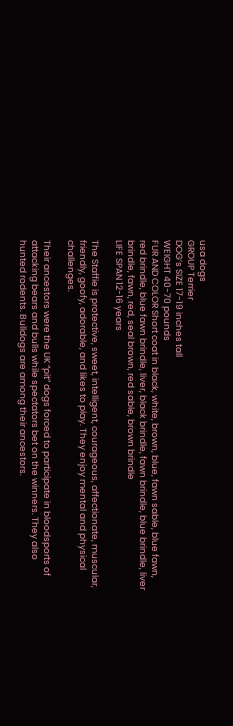usa dogs
GROUP Terrier
DOG’s SIZE 17-19 inches tall
WEIGHT 40-70 pounds
FUR AND COLOR Short coat in black, white, brown, blue, fawn sable, blue fawn, red brindle, blue fawn brindle, liver, black brindle, fawn brindle, blue brindle, liver brindle, fawn, red, seal brown, red sable, brown brindle
LIFE SPAN 12-16 years

The Staffie is protective, sweet, intelligent, courageous, affectionate, muscular, friendly, goofy, adorable, and likes to play. They enjoy mental and physical challenges.

Their ancestors were the UK “pit” dogs forced to participate in bloodsports of attacking bears and bulls while spectators bet on the winners. They also hunted rodents. Bulldogs are among their ancestors.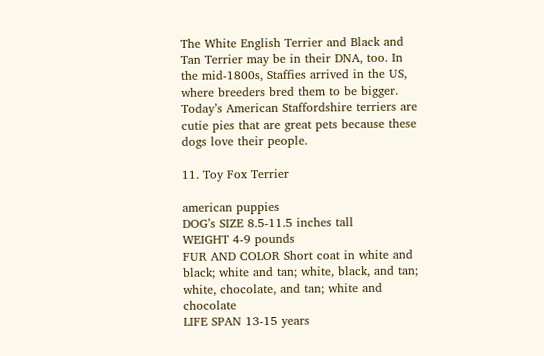The White English Terrier and Black and Tan Terrier may be in their DNA, too. In the mid-1800s, Staffies arrived in the US, where breeders bred them to be bigger. Today’s American Staffordshire terriers are cutie pies that are great pets because these dogs love their people.

11. Toy Fox Terrier

american puppies
DOG’s SIZE 8.5-11.5 inches tall
WEIGHT 4-9 pounds
FUR AND COLOR Short coat in white and black; white and tan; white, black, and tan; white, chocolate, and tan; white and chocolate
LIFE SPAN 13-15 years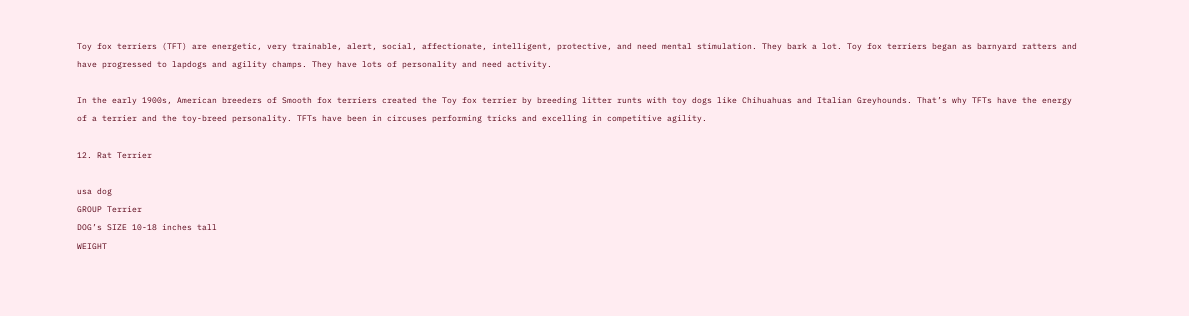Toy fox terriers (TFT) are energetic, very trainable, alert, social, affectionate, intelligent, protective, and need mental stimulation. They bark a lot. Toy fox terriers began as barnyard ratters and have progressed to lapdogs and agility champs. They have lots of personality and need activity.

In the early 1900s, American breeders of Smooth fox terriers created the Toy fox terrier by breeding litter runts with toy dogs like Chihuahuas and Italian Greyhounds. That’s why TFTs have the energy of a terrier and the toy-breed personality. TFTs have been in circuses performing tricks and excelling in competitive agility.

12. Rat Terrier

usa dog
GROUP Terrier
DOG’s SIZE 10-18 inches tall
WEIGHT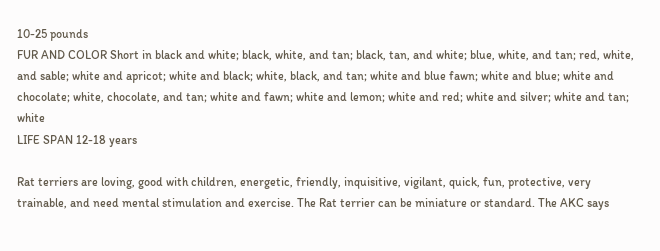10-25 pounds
FUR AND COLOR Short in black and white; black, white, and tan; black, tan, and white; blue, white, and tan; red, white, and sable; white and apricot; white and black; white, black, and tan; white and blue fawn; white and blue; white and chocolate; white, chocolate, and tan; white and fawn; white and lemon; white and red; white and silver; white and tan; white
LIFE SPAN 12-18 years

Rat terriers are loving, good with children, energetic, friendly, inquisitive, vigilant, quick, fun, protective, very trainable, and need mental stimulation and exercise. The Rat terrier can be miniature or standard. The AKC says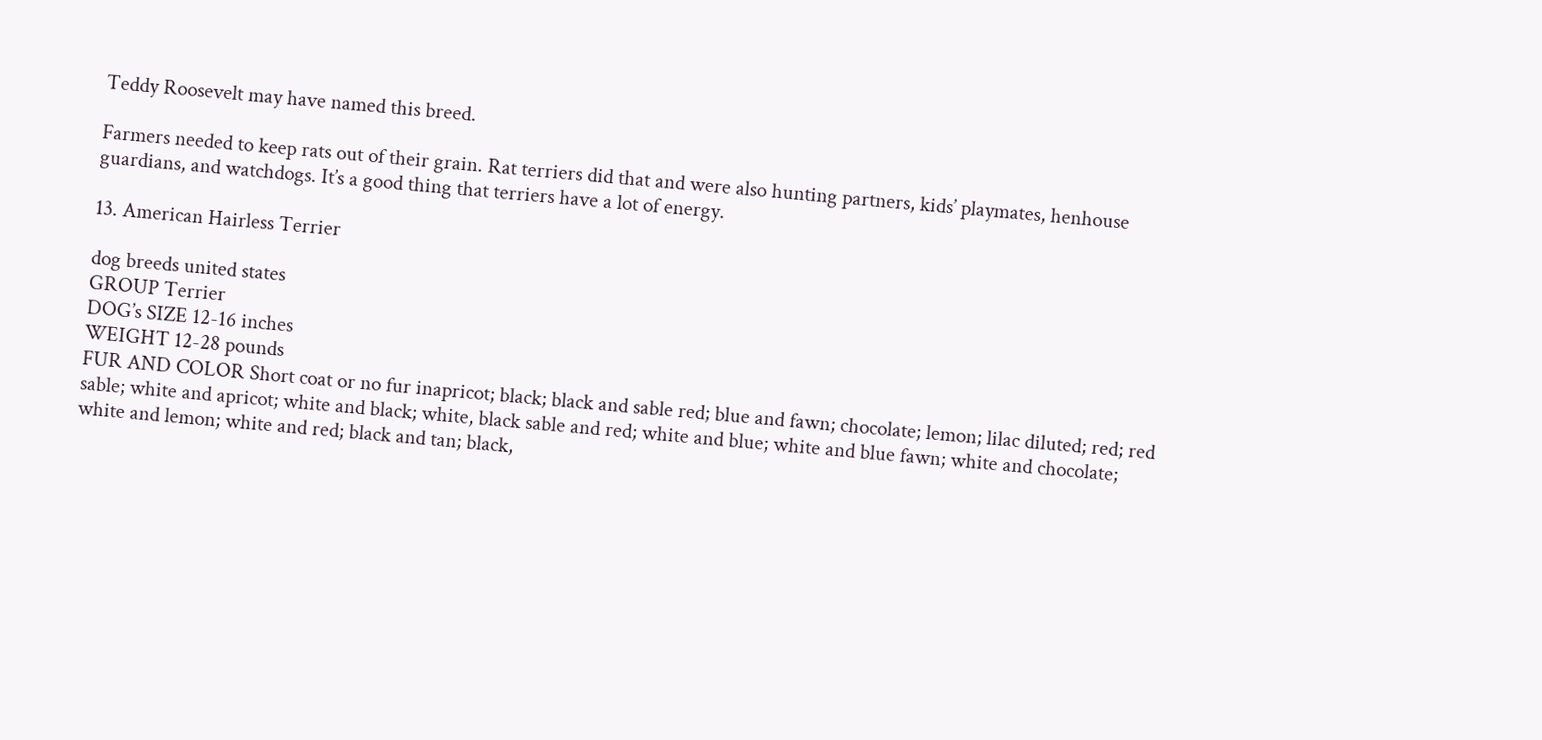Teddy Roosevelt may have named this breed.

Farmers needed to keep rats out of their grain. Rat terriers did that and were also hunting partners, kids’ playmates, henhouse guardians, and watchdogs. It’s a good thing that terriers have a lot of energy.

13. American Hairless Terrier

dog breeds united states
GROUP Terrier
DOG’s SIZE 12-16 inches
WEIGHT 12-28 pounds
FUR AND COLOR Short coat or no fur inapricot; black; black and sable red; blue and fawn; chocolate; lemon; lilac diluted; red; red sable; white and apricot; white and black; white, black sable and red; white and blue; white and blue fawn; white and chocolate; white and lemon; white and red; black and tan; black,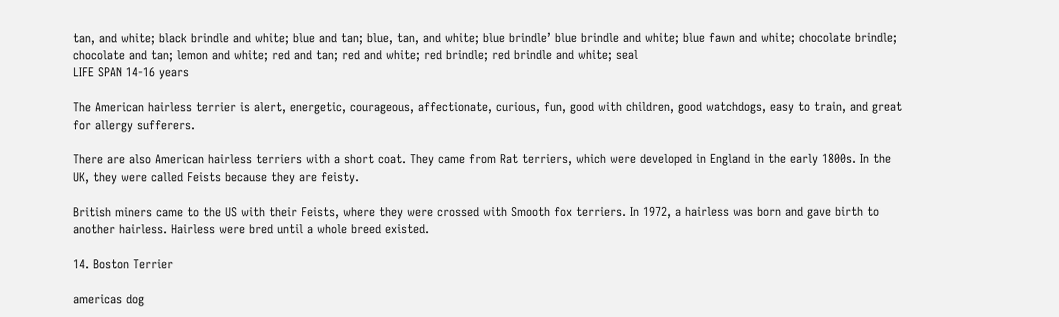tan, and white; black brindle and white; blue and tan; blue, tan, and white; blue brindle’ blue brindle and white; blue fawn and white; chocolate brindle; chocolate and tan; lemon and white; red and tan; red and white; red brindle; red brindle and white; seal
LIFE SPAN 14-16 years

The American hairless terrier is alert, energetic, courageous, affectionate, curious, fun, good with children, good watchdogs, easy to train, and great for allergy sufferers.

There are also American hairless terriers with a short coat. They came from Rat terriers, which were developed in England in the early 1800s. In the UK, they were called Feists because they are feisty.

British miners came to the US with their Feists, where they were crossed with Smooth fox terriers. In 1972, a hairless was born and gave birth to another hairless. Hairless were bred until a whole breed existed.

14. Boston Terrier

americas dog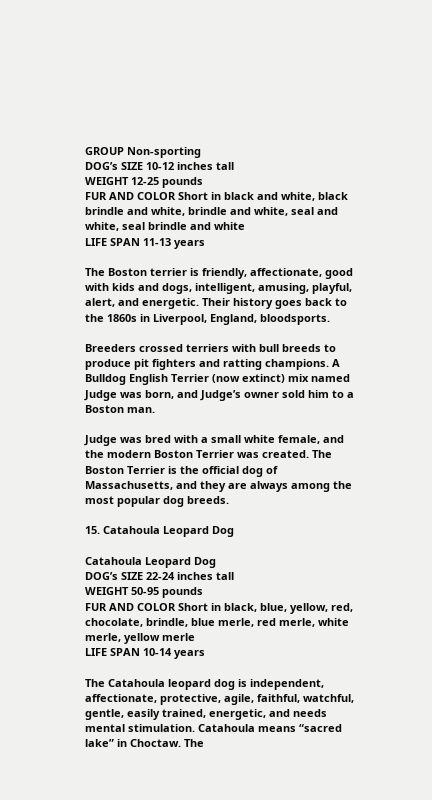GROUP Non-sporting
DOG’s SIZE 10-12 inches tall
WEIGHT 12-25 pounds
FUR AND COLOR Short in black and white, black brindle and white, brindle and white, seal and white, seal brindle and white
LIFE SPAN 11-13 years

The Boston terrier is friendly, affectionate, good with kids and dogs, intelligent, amusing, playful, alert, and energetic. Their history goes back to the 1860s in Liverpool, England, bloodsports.

Breeders crossed terriers with bull breeds to produce pit fighters and ratting champions. A Bulldog English Terrier (now extinct) mix named Judge was born, and Judge’s owner sold him to a Boston man.

Judge was bred with a small white female, and the modern Boston Terrier was created. The Boston Terrier is the official dog of Massachusetts, and they are always among the most popular dog breeds.

15. Catahoula Leopard Dog

Catahoula Leopard Dog
DOG’s SIZE 22-24 inches tall
WEIGHT 50-95 pounds
FUR AND COLOR Short in black, blue, yellow, red, chocolate, brindle, blue merle, red merle, white merle, yellow merle
LIFE SPAN 10-14 years

The Catahoula leopard dog is independent, affectionate, protective, agile, faithful, watchful, gentle, easily trained, energetic, and needs mental stimulation. Catahoula means “sacred lake” in Choctaw. The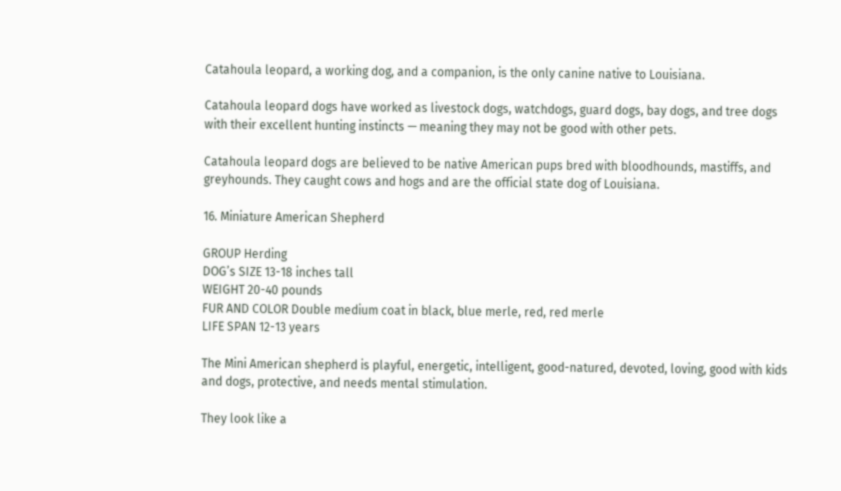Catahoula leopard, a working dog, and a companion, is the only canine native to Louisiana.

Catahoula leopard dogs have worked as livestock dogs, watchdogs, guard dogs, bay dogs, and tree dogs with their excellent hunting instincts — meaning they may not be good with other pets.

Catahoula leopard dogs are believed to be native American pups bred with bloodhounds, mastiffs, and greyhounds. They caught cows and hogs and are the official state dog of Louisiana.

16. Miniature American Shepherd

GROUP Herding
DOG’s SIZE 13-18 inches tall
WEIGHT 20-40 pounds
FUR AND COLOR Double medium coat in black, blue merle, red, red merle
LIFE SPAN 12-13 years

The Mini American shepherd is playful, energetic, intelligent, good-natured, devoted, loving, good with kids and dogs, protective, and needs mental stimulation.

They look like a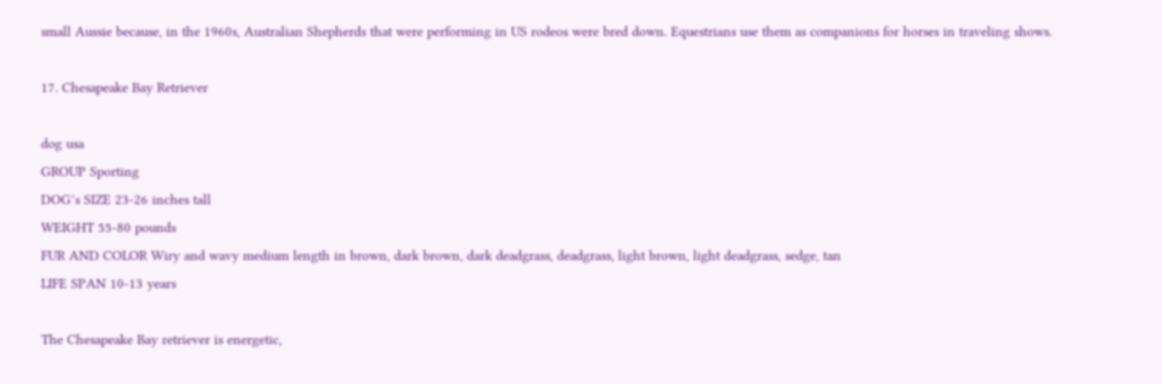small Aussie because, in the 1960s, Australian Shepherds that were performing in US rodeos were bred down. Equestrians use them as companions for horses in traveling shows.

17. Chesapeake Bay Retriever

dog usa
GROUP Sporting
DOG’s SIZE 23-26 inches tall
WEIGHT 55-80 pounds
FUR AND COLOR Wiry and wavy medium length in brown, dark brown, dark deadgrass, deadgrass, light brown, light deadgrass, sedge, tan
LIFE SPAN 10-13 years

The Chesapeake Bay retriever is energetic,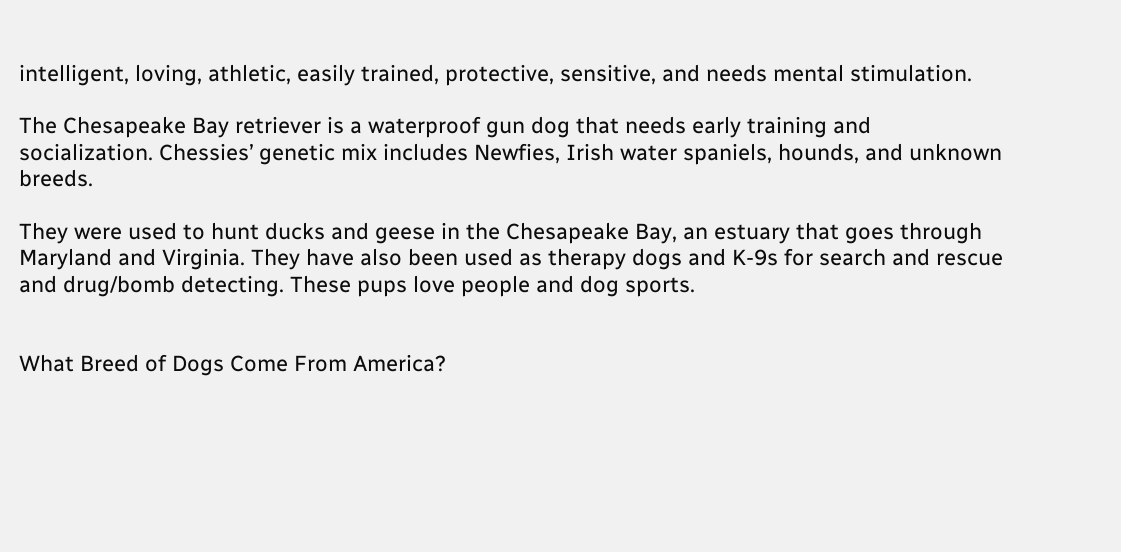intelligent, loving, athletic, easily trained, protective, sensitive, and needs mental stimulation.

The Chesapeake Bay retriever is a waterproof gun dog that needs early training and socialization. Chessies’ genetic mix includes Newfies, Irish water spaniels, hounds, and unknown breeds.

They were used to hunt ducks and geese in the Chesapeake Bay, an estuary that goes through Maryland and Virginia. They have also been used as therapy dogs and K-9s for search and rescue and drug/bomb detecting. These pups love people and dog sports.


What Breed of Dogs Come From America?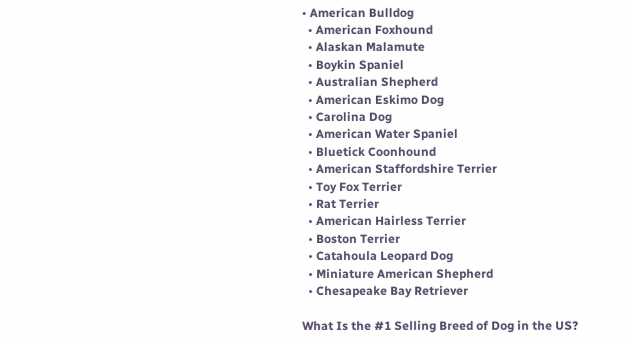• American Bulldog
  • American Foxhound
  • Alaskan Malamute
  • Boykin Spaniel
  • Australian Shepherd
  • American Eskimo Dog
  • Carolina Dog
  • American Water Spaniel
  • Bluetick Coonhound
  • American Staffordshire Terrier
  • Toy Fox Terrier
  • Rat Terrier
  • American Hairless Terrier
  • Boston Terrier
  • Catahoula Leopard Dog
  • Miniature American Shepherd
  • Chesapeake Bay Retriever

What Is the #1 Selling Breed of Dog in the US?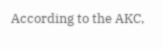According to the AKC,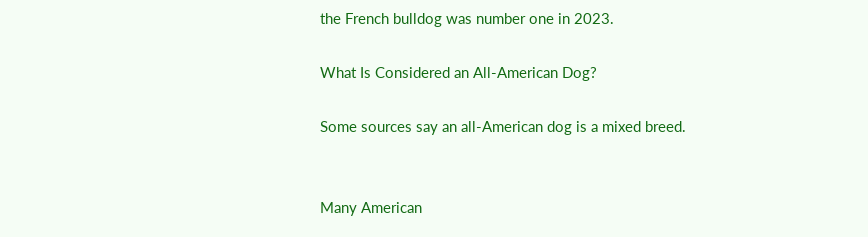the French bulldog was number one in 2023.

What Is Considered an All-American Dog?

Some sources say an all-American dog is a mixed breed.


Many American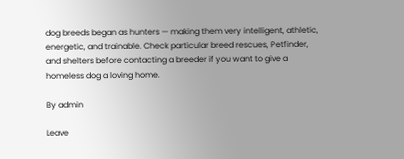dog breeds began as hunters — making them very intelligent, athletic, energetic, and trainable. Check particular breed rescues, Petfinder, and shelters before contacting a breeder if you want to give a homeless dog a loving home.

By admin

Leave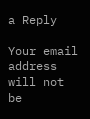a Reply

Your email address will not be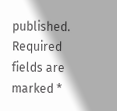published. Required fields are marked *